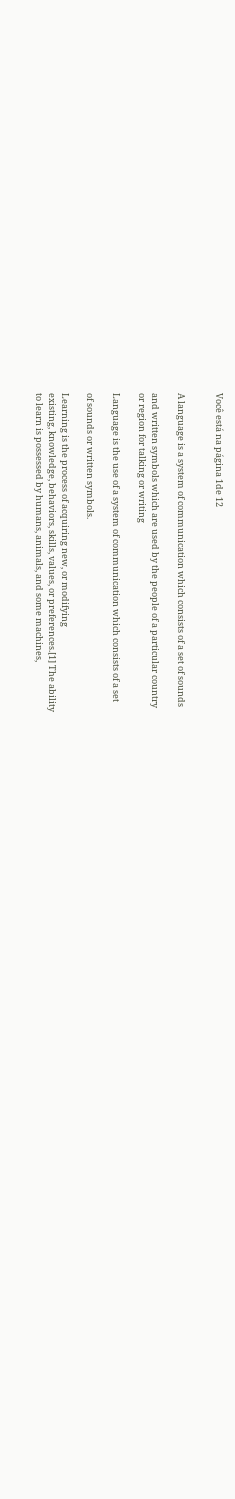Você está na página 1de 12


A language is a system of communication which consists of a set of sounds

and written symbols which are used by the people of a particular country
or region for talking or writing

Language is the use of a system of communication which consists of a set

of sounds or written symbols.

Learning is the process of acquiring new, or modifying
existing, knowledge, behaviors, skills, values, or preferences.[1] The ability
to learn is possessed by humans, animals, and some machines,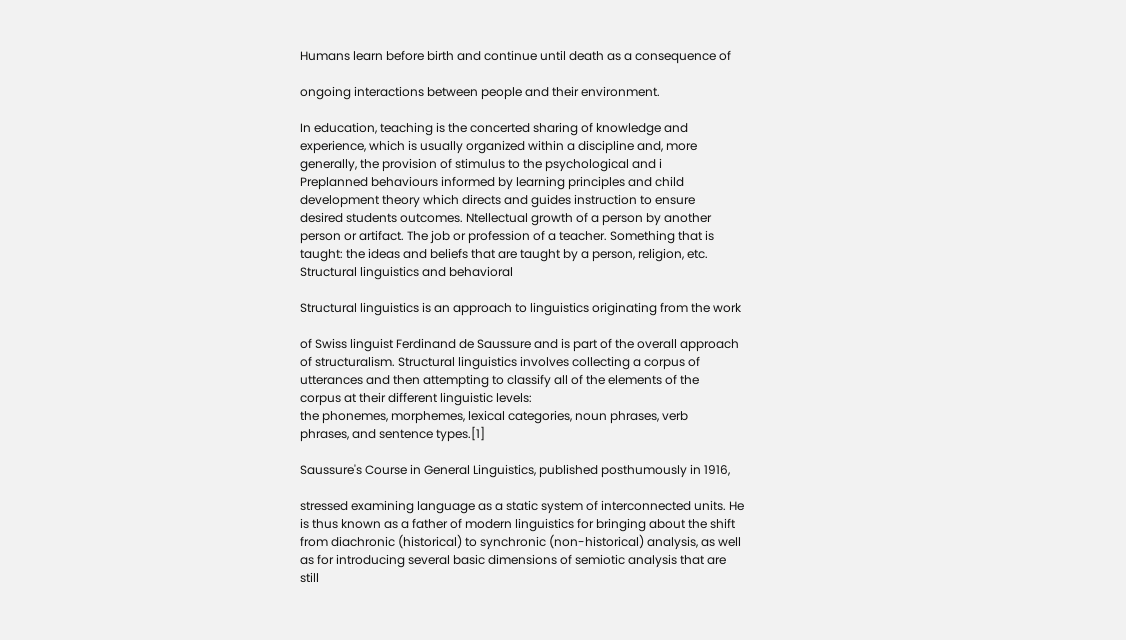Humans learn before birth and continue until death as a consequence of

ongoing interactions between people and their environment.

In education, teaching is the concerted sharing of knowledge and
experience, which is usually organized within a discipline and, more
generally, the provision of stimulus to the psychological and i
Preplanned behaviours informed by learning principles and child
development theory which directs and guides instruction to ensure
desired students outcomes. Ntellectual growth of a person by another
person or artifact. The job or profession of a teacher. Something that is
taught: the ideas and beliefs that are taught by a person, religion, etc.
Structural linguistics and behavioral

Structural linguistics is an approach to linguistics originating from the work

of Swiss linguist Ferdinand de Saussure and is part of the overall approach
of structuralism. Structural linguistics involves collecting a corpus of
utterances and then attempting to classify all of the elements of the
corpus at their different linguistic levels:
the phonemes, morphemes, lexical categories, noun phrases, verb
phrases, and sentence types.[1]

Saussure's Course in General Linguistics, published posthumously in 1916,

stressed examining language as a static system of interconnected units. He
is thus known as a father of modern linguistics for bringing about the shift
from diachronic (historical) to synchronic (non-historical) analysis, as well
as for introducing several basic dimensions of semiotic analysis that are
still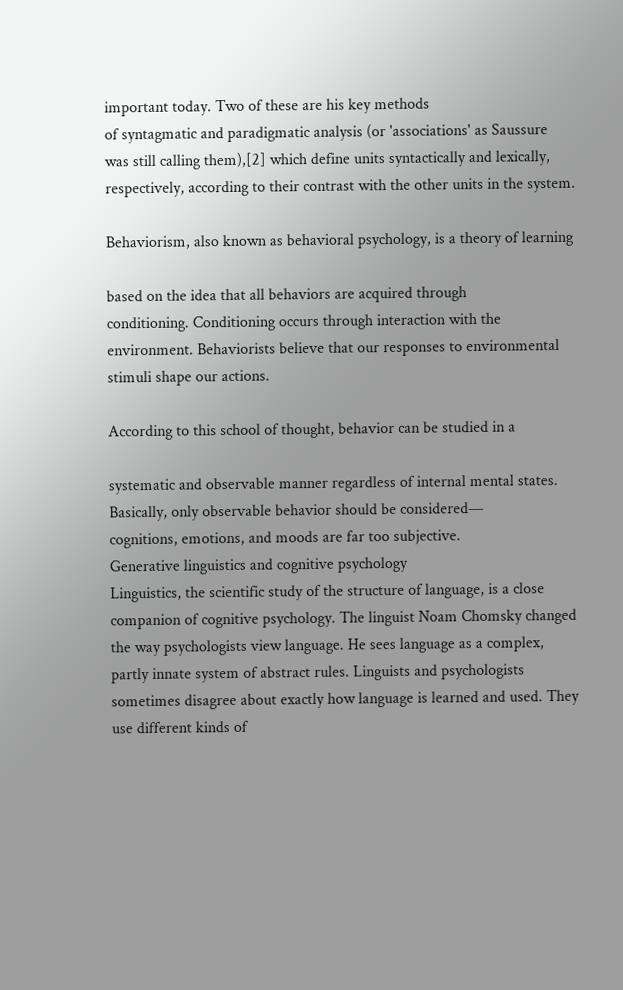important today. Two of these are his key methods
of syntagmatic and paradigmatic analysis (or 'associations' as Saussure
was still calling them),[2] which define units syntactically and lexically,
respectively, according to their contrast with the other units in the system.

Behaviorism, also known as behavioral psychology, is a theory of learning

based on the idea that all behaviors are acquired through
conditioning. Conditioning occurs through interaction with the
environment. Behaviorists believe that our responses to environmental
stimuli shape our actions.

According to this school of thought, behavior can be studied in a

systematic and observable manner regardless of internal mental states.
Basically, only observable behavior should be considered—
cognitions, emotions, and moods are far too subjective.
Generative linguistics and cognitive psychology
Linguistics, the scientific study of the structure of language, is a close
companion of cognitive psychology. The linguist Noam Chomsky changed
the way psychologists view language. He sees language as a complex,
partly innate system of abstract rules. Linguists and psychologists
sometimes disagree about exactly how language is learned and used. They
use different kinds of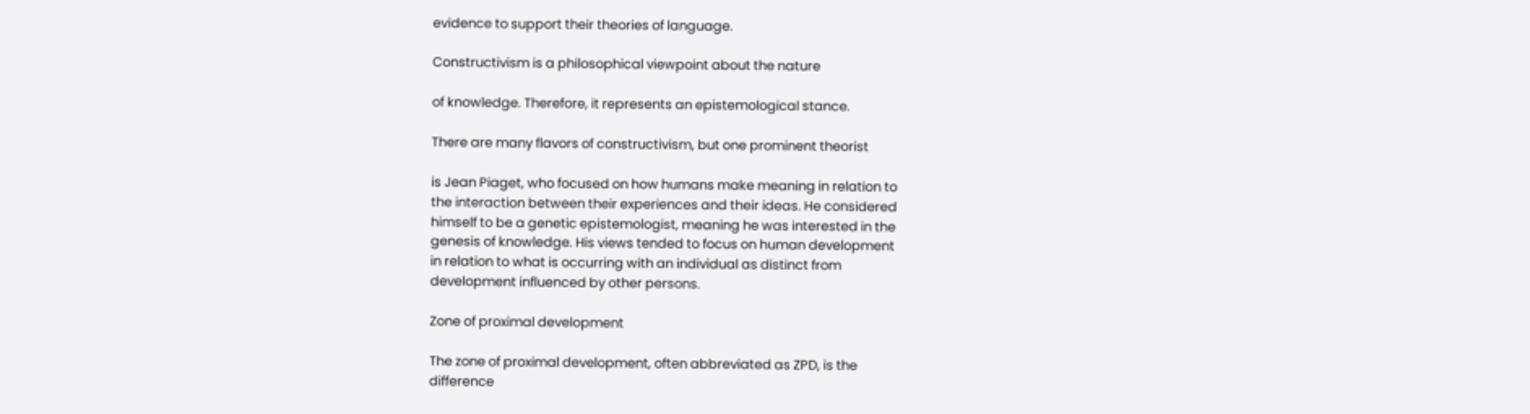evidence to support their theories of language.

Constructivism is a philosophical viewpoint about the nature

of knowledge. Therefore, it represents an epistemological stance.

There are many flavors of constructivism, but one prominent theorist

is Jean Piaget, who focused on how humans make meaning in relation to
the interaction between their experiences and their ideas. He considered
himself to be a genetic epistemologist, meaning he was interested in the
genesis of knowledge. His views tended to focus on human development
in relation to what is occurring with an individual as distinct from
development influenced by other persons.

Zone of proximal development

The zone of proximal development, often abbreviated as ZPD, is the
difference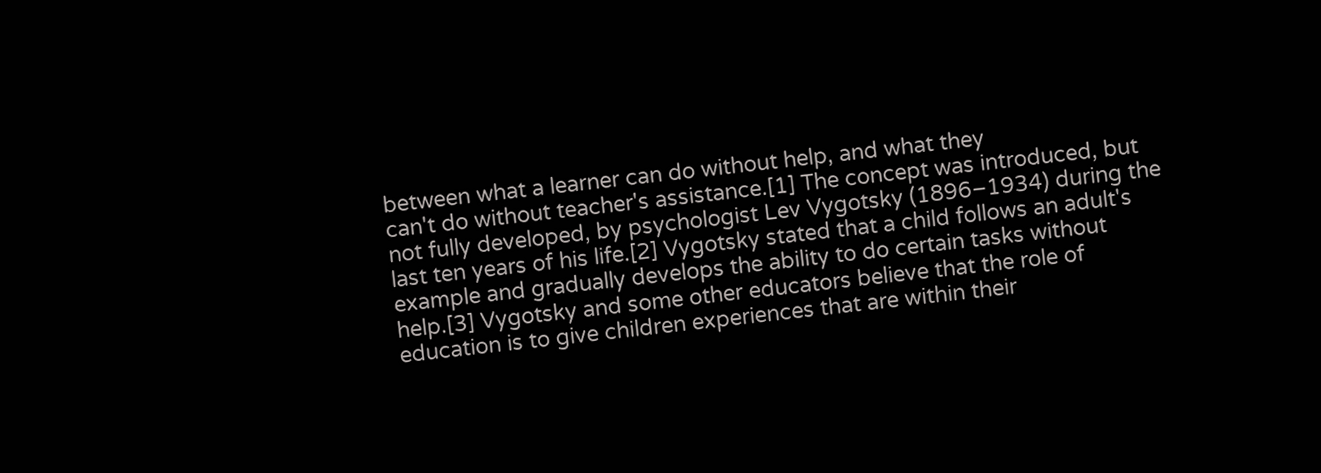between what a learner can do without help, and what they
can't do without teacher's assistance.[1] The concept was introduced, but
not fully developed, by psychologist Lev Vygotsky (1896–1934) during the
last ten years of his life.[2] Vygotsky stated that a child follows an adult's
example and gradually develops the ability to do certain tasks without
help.[3] Vygotsky and some other educators believe that the role of
education is to give children experiences that are within their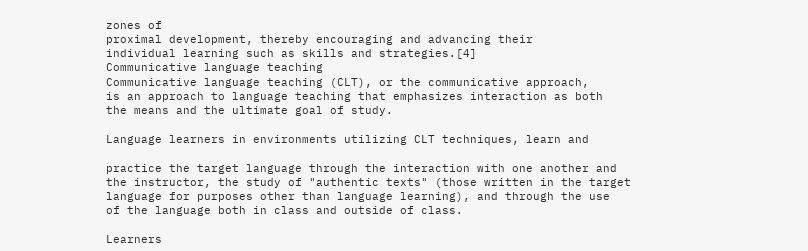zones of
proximal development, thereby encouraging and advancing their
individual learning such as skills and strategies.[4]
Communicative language teaching
Communicative language teaching (CLT), or the communicative approach,
is an approach to language teaching that emphasizes interaction as both
the means and the ultimate goal of study.

Language learners in environments utilizing CLT techniques, learn and

practice the target language through the interaction with one another and
the instructor, the study of "authentic texts" (those written in the target
language for purposes other than language learning), and through the use
of the language both in class and outside of class.

Learners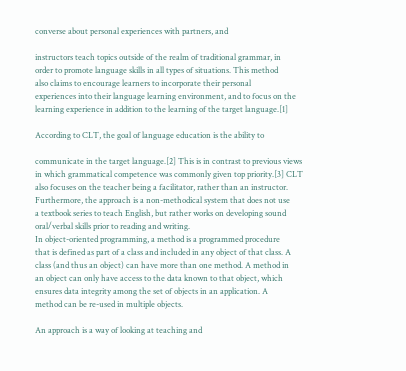converse about personal experiences with partners, and

instructors teach topics outside of the realm of traditional grammar, in
order to promote language skills in all types of situations. This method
also claims to encourage learners to incorporate their personal
experiences into their language learning environment, and to focus on the
learning experience in addition to the learning of the target language.[1]

According to CLT, the goal of language education is the ability to

communicate in the target language.[2] This is in contrast to previous views
in which grammatical competence was commonly given top priority.[3] CLT
also focuses on the teacher being a facilitator, rather than an instructor.
Furthermore, the approach is a non-methodical system that does not use
a textbook series to teach English, but rather works on developing sound
oral/verbal skills prior to reading and writing.
In object-oriented programming, a method is a programmed procedure
that is defined as part of a class and included in any object of that class. A
class (and thus an object) can have more than one method. A method in
an object can only have access to the data known to that object, which
ensures data integrity among the set of objects in an application. A
method can be re-used in multiple objects.

An approach is a way of looking at teaching and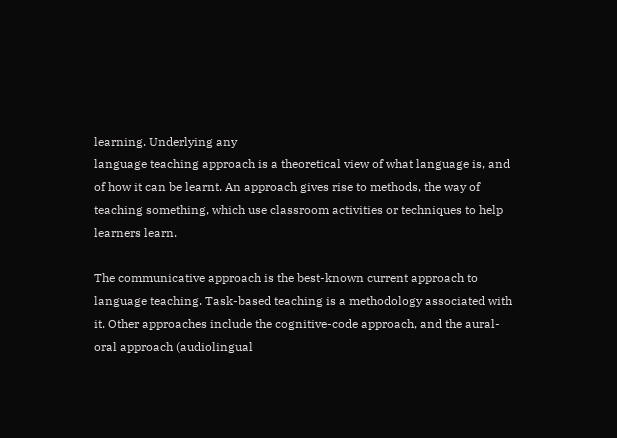learning. Underlying any
language teaching approach is a theoretical view of what language is, and
of how it can be learnt. An approach gives rise to methods, the way of
teaching something, which use classroom activities or techniques to help
learners learn.

The communicative approach is the best-known current approach to
language teaching. Task-based teaching is a methodology associated with
it. Other approaches include the cognitive-code approach, and the aural-
oral approach (audiolingual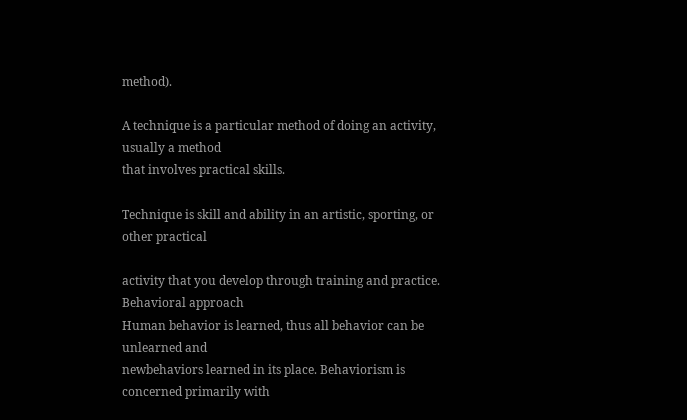method).

A technique is a particular method of doing an activity, usually a method
that involves practical skills.

Technique is skill and ability in an artistic, sporting, or other practical

activity that you develop through training and practice.
Behavioral approach
Human behavior is learned, thus all behavior can be unlearned and
newbehaviors learned in its place. Behaviorism is concerned primarily with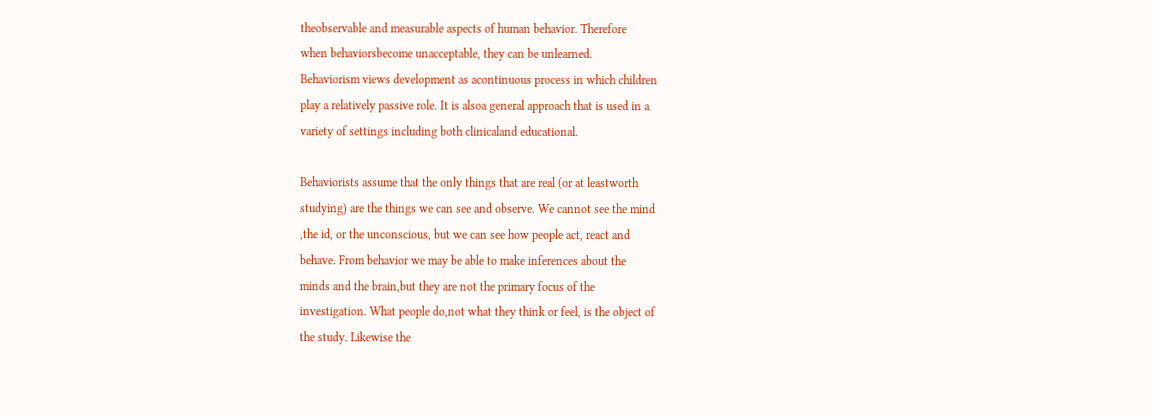theobservable and measurable aspects of human behavior. Therefore
when behaviorsbecome unacceptable, they can be unlearned.
Behaviorism views development as acontinuous process in which children
play a relatively passive role. It is alsoa general approach that is used in a
variety of settings including both clinicaland educational.

Behaviorists assume that the only things that are real (or at leastworth
studying) are the things we can see and observe. We cannot see the mind
,the id, or the unconscious, but we can see how people act, react and
behave. From behavior we may be able to make inferences about the
minds and the brain,but they are not the primary focus of the
investigation. What people do,not what they think or feel, is the object of
the study. Likewise the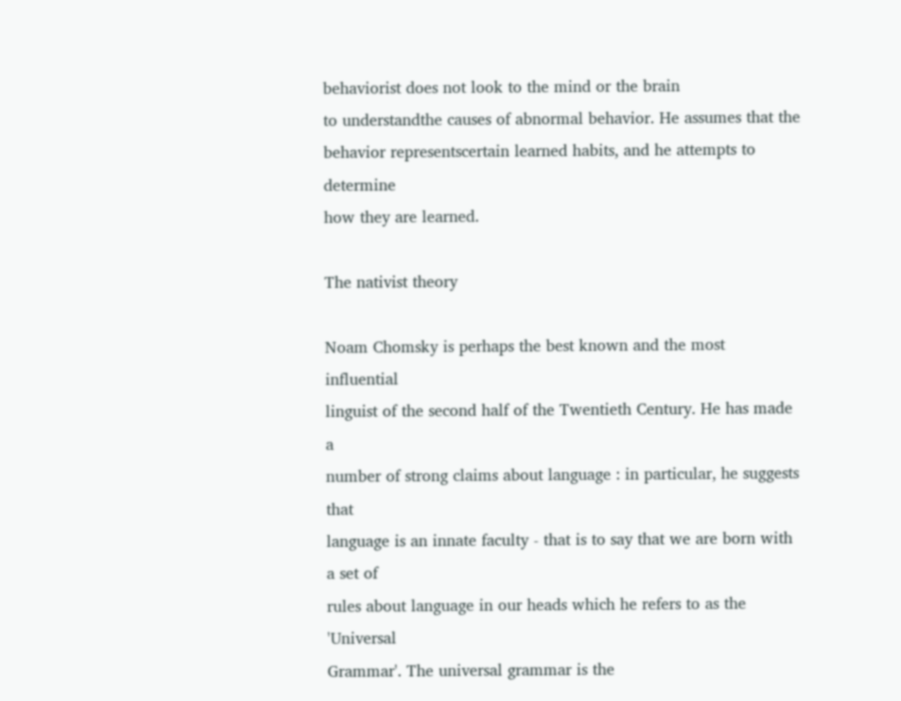behaviorist does not look to the mind or the brain
to understandthe causes of abnormal behavior. He assumes that the
behavior representscertain learned habits, and he attempts to determine
how they are learned.

The nativist theory

Noam Chomsky is perhaps the best known and the most influential
linguist of the second half of the Twentieth Century. He has made a
number of strong claims about language : in particular, he suggests that
language is an innate faculty - that is to say that we are born with a set of
rules about language in our heads which he refers to as the 'Universal
Grammar'. The universal grammar is the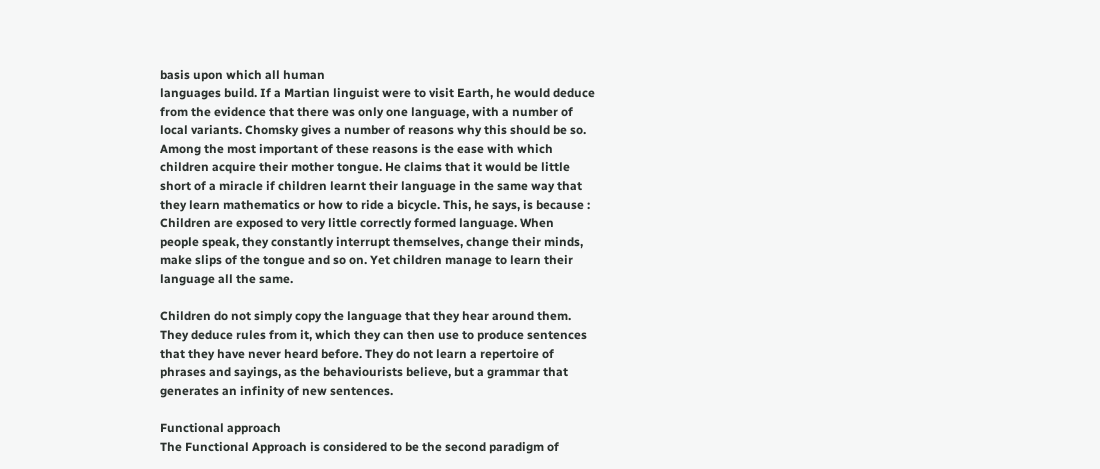basis upon which all human
languages build. If a Martian linguist were to visit Earth, he would deduce
from the evidence that there was only one language, with a number of
local variants. Chomsky gives a number of reasons why this should be so.
Among the most important of these reasons is the ease with which
children acquire their mother tongue. He claims that it would be little
short of a miracle if children learnt their language in the same way that
they learn mathematics or how to ride a bicycle. This, he says, is because :
Children are exposed to very little correctly formed language. When
people speak, they constantly interrupt themselves, change their minds,
make slips of the tongue and so on. Yet children manage to learn their
language all the same.

Children do not simply copy the language that they hear around them.
They deduce rules from it, which they can then use to produce sentences
that they have never heard before. They do not learn a repertoire of
phrases and sayings, as the behaviourists believe, but a grammar that
generates an infinity of new sentences.

Functional approach
The Functional Approach is considered to be the second paradigm of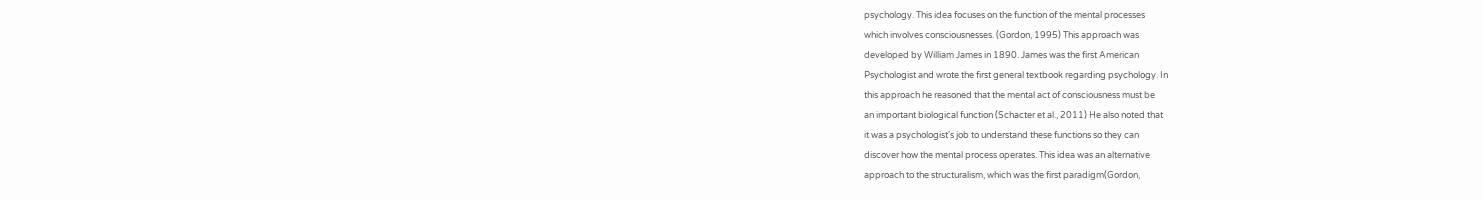psychology. This idea focuses on the function of the mental processes
which involves consciousnesses. (Gordon, 1995) This approach was
developed by William James in 1890. James was the first American
Psychologist and wrote the first general textbook regarding psychology. In
this approach he reasoned that the mental act of consciousness must be
an important biological function (Schacter et al., 2011) He also noted that
it was a psychologist's job to understand these functions so they can
discover how the mental process operates. This idea was an alternative
approach to the structuralism, which was the first paradigm(Gordon,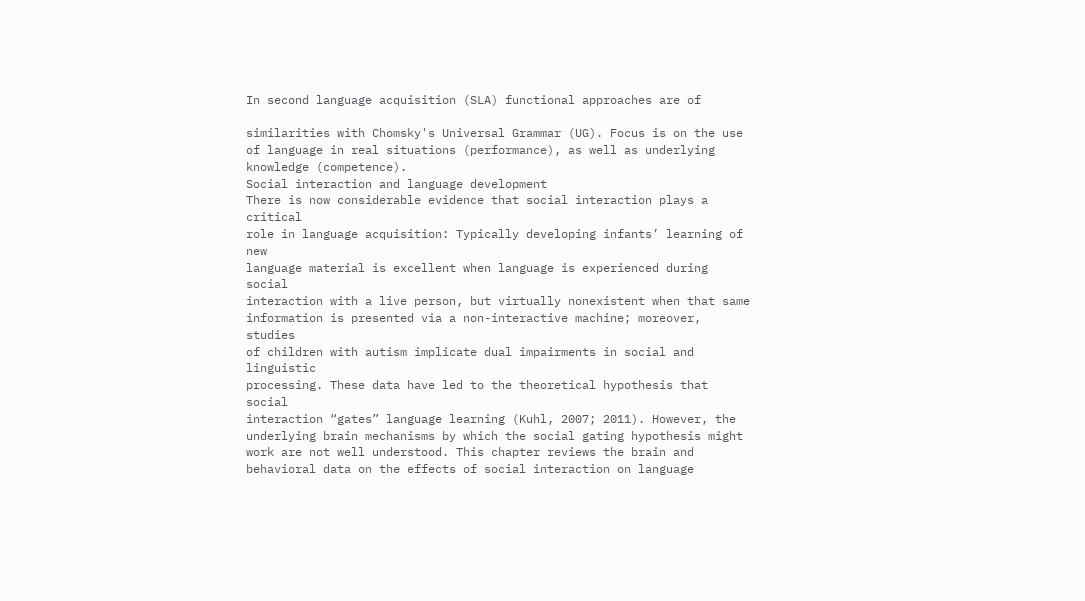In second language acquisition (SLA) functional approaches are of

similarities with Chomsky's Universal Grammar (UG). Focus is on the use
of language in real situations (performance), as well as underlying
knowledge (competence).
Social interaction and language development
There is now considerable evidence that social interaction plays a critical
role in language acquisition: Typically developing infants’ learning of new
language material is excellent when language is experienced during social
interaction with a live person, but virtually nonexistent when that same
information is presented via a non-interactive machine; moreover, studies
of children with autism implicate dual impairments in social and linguistic
processing. These data have led to the theoretical hypothesis that social
interaction “gates” language learning (Kuhl, 2007; 2011). However, the
underlying brain mechanisms by which the social gating hypothesis might
work are not well understood. This chapter reviews the brain and
behavioral data on the effects of social interaction on language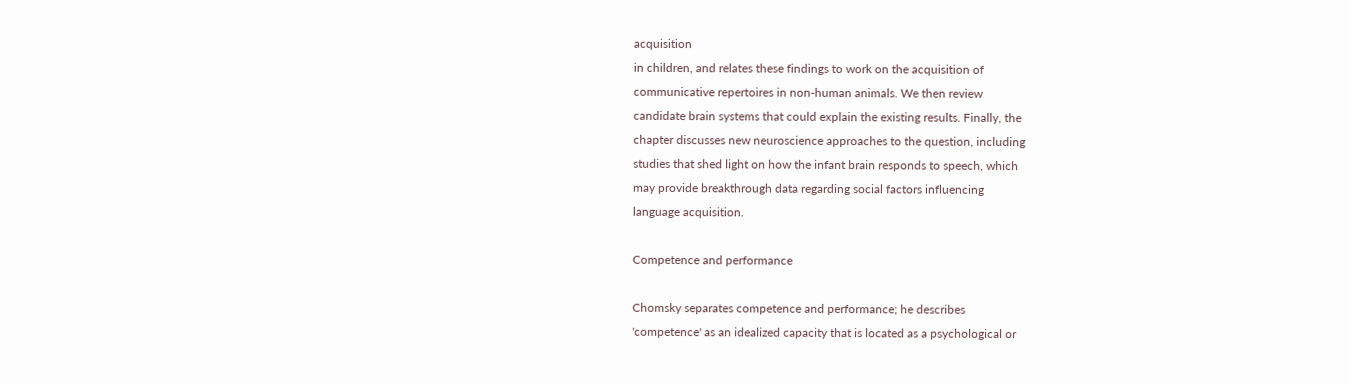acquisition
in children, and relates these findings to work on the acquisition of
communicative repertoires in non-human animals. We then review
candidate brain systems that could explain the existing results. Finally, the
chapter discusses new neuroscience approaches to the question, including
studies that shed light on how the infant brain responds to speech, which
may provide breakthrough data regarding social factors influencing
language acquisition.

Competence and performance

Chomsky separates competence and performance; he describes
'competence' as an idealized capacity that is located as a psychological or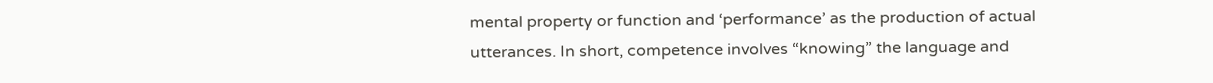mental property or function and ‘performance’ as the production of actual
utterances. In short, competence involves “knowing” the language and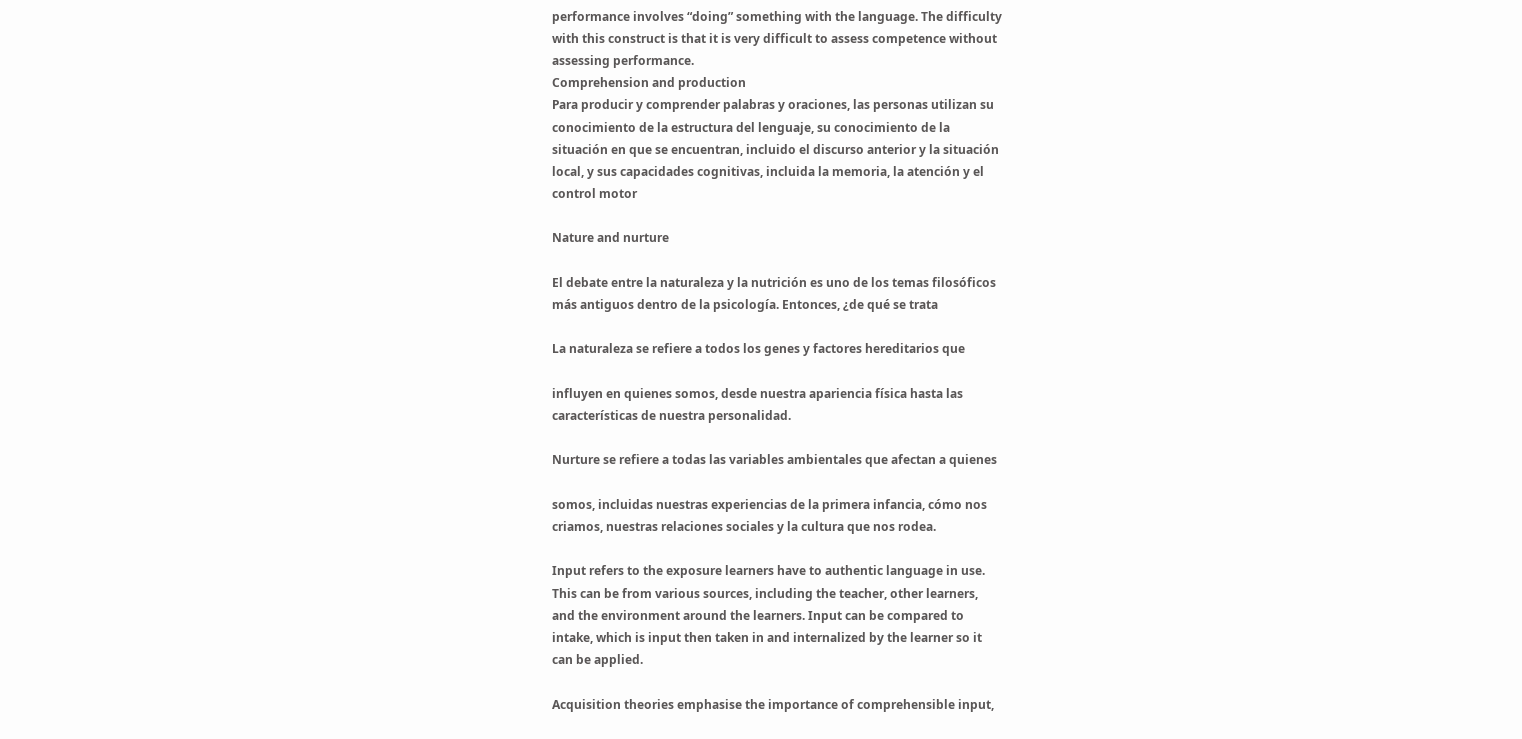performance involves “doing” something with the language. The difficulty
with this construct is that it is very difficult to assess competence without
assessing performance.
Comprehension and production
Para producir y comprender palabras y oraciones, las personas utilizan su
conocimiento de la estructura del lenguaje, su conocimiento de la
situación en que se encuentran, incluido el discurso anterior y la situación
local, y sus capacidades cognitivas, incluida la memoria, la atención y el
control motor

Nature and nurture

El debate entre la naturaleza y la nutrición es uno de los temas filosóficos
más antiguos dentro de la psicología. Entonces, ¿de qué se trata

La naturaleza se refiere a todos los genes y factores hereditarios que

influyen en quienes somos, desde nuestra apariencia física hasta las
características de nuestra personalidad.

Nurture se refiere a todas las variables ambientales que afectan a quienes

somos, incluidas nuestras experiencias de la primera infancia, cómo nos
criamos, nuestras relaciones sociales y la cultura que nos rodea.

Input refers to the exposure learners have to authentic language in use.
This can be from various sources, including the teacher, other learners,
and the environment around the learners. Input can be compared to
intake, which is input then taken in and internalized by the learner so it
can be applied.

Acquisition theories emphasise the importance of comprehensible input,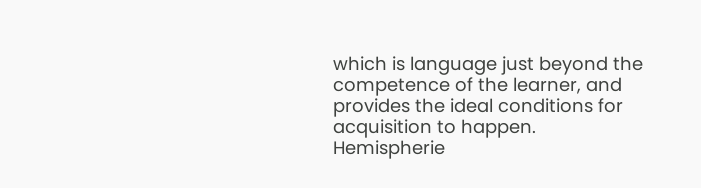which is language just beyond the competence of the learner, and
provides the ideal conditions for acquisition to happen.
Hemispherie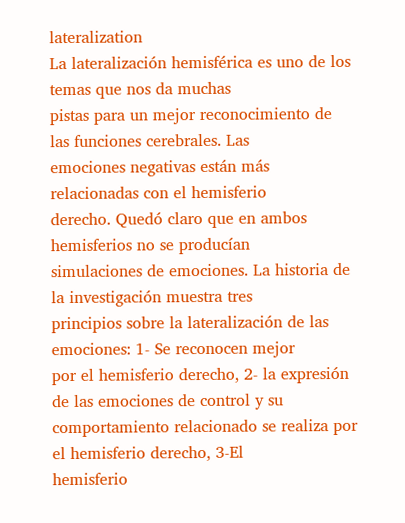lateralization
La lateralización hemisférica es uno de los temas que nos da muchas
pistas para un mejor reconocimiento de las funciones cerebrales. Las
emociones negativas están más relacionadas con el hemisferio
derecho. Quedó claro que en ambos hemisferios no se producían
simulaciones de emociones. La historia de la investigación muestra tres
principios sobre la lateralización de las emociones: 1- Se reconocen mejor
por el hemisferio derecho, 2- la expresión de las emociones de control y su
comportamiento relacionado se realiza por el hemisferio derecho, 3-El
hemisferio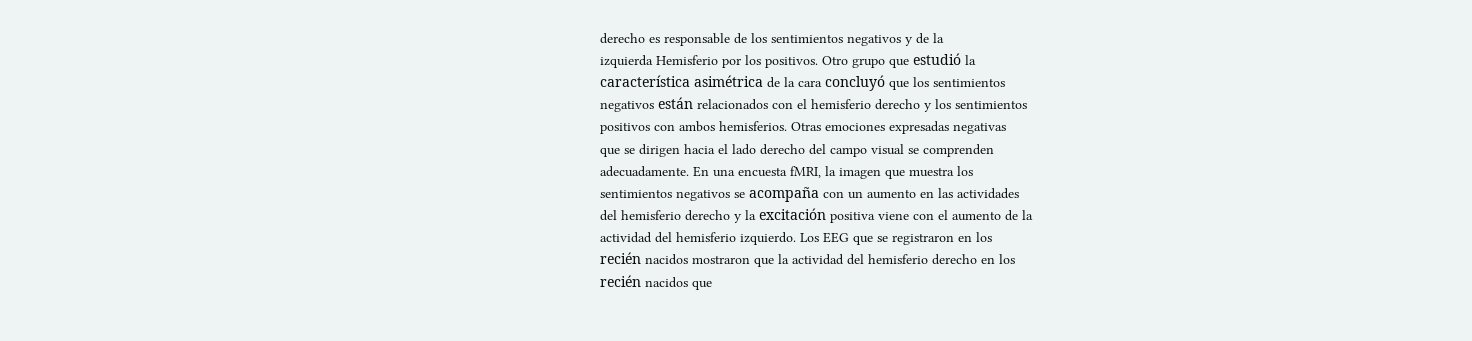derecho es responsable de los sentimientos negativos y de la
izquierda Hemisferio por los positivos. Otro grupo que estudió la
característica asimétrica de la cara concluyó que los sentimientos
negativos están relacionados con el hemisferio derecho y los sentimientos
positivos con ambos hemisferios. Otras emociones expresadas negativas
que se dirigen hacia el lado derecho del campo visual se comprenden
adecuadamente. En una encuesta fMRI, la imagen que muestra los
sentimientos negativos se acompaña con un aumento en las actividades
del hemisferio derecho y la excitación positiva viene con el aumento de la
actividad del hemisferio izquierdo. Los EEG que se registraron en los
recién nacidos mostraron que la actividad del hemisferio derecho en los
recién nacidos que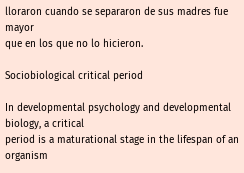lloraron cuando se separaron de sus madres fue mayor
que en los que no lo hicieron.

Sociobiological critical period

In developmental psychology and developmental biology, a critical
period is a maturational stage in the lifespan of an organism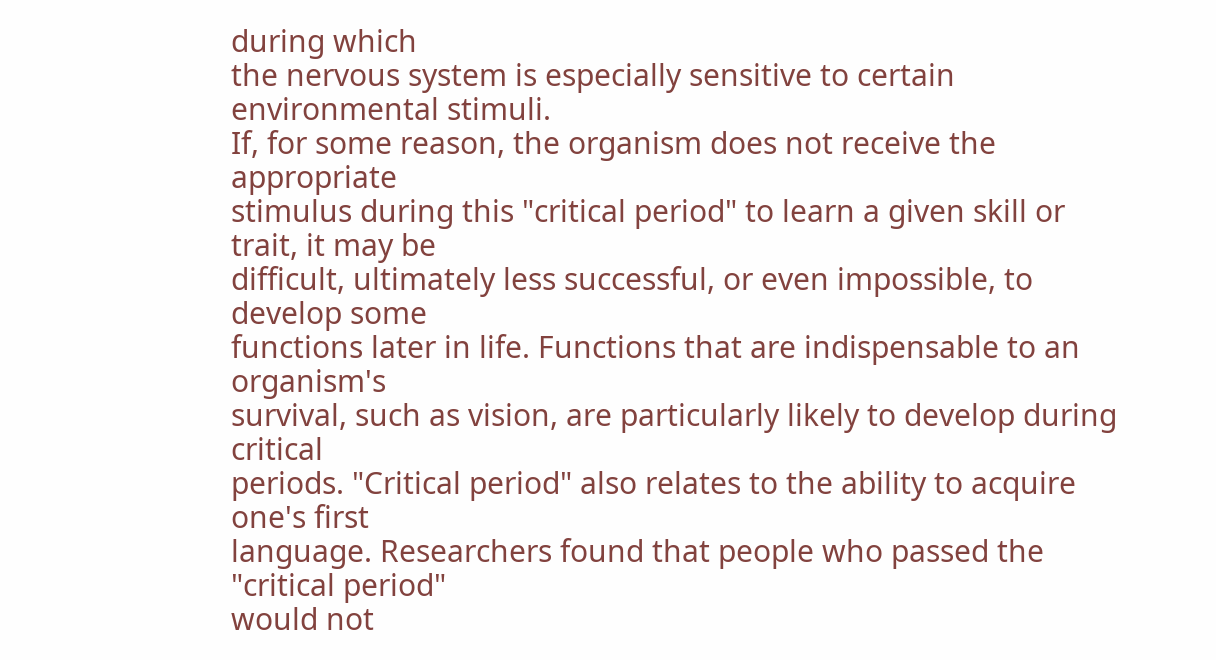during which
the nervous system is especially sensitive to certain environmental stimuli.
If, for some reason, the organism does not receive the appropriate
stimulus during this "critical period" to learn a given skill or trait, it may be
difficult, ultimately less successful, or even impossible, to develop some
functions later in life. Functions that are indispensable to an organism's
survival, such as vision, are particularly likely to develop during critical
periods. "Critical period" also relates to the ability to acquire one's first
language. Researchers found that people who passed the "critical period"
would not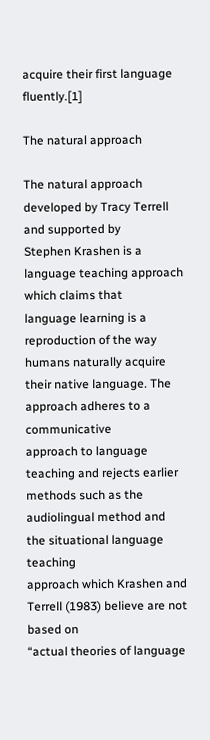acquire their first language fluently.[1]

The natural approach

The natural approach developed by Tracy Terrell and supported by
Stephen Krashen is a language teaching approach which claims that
language learning is a reproduction of the way humans naturally acquire
their native language. The approach adheres to a communicative
approach to language teaching and rejects earlier methods such as the
audiolingual method and the situational language teaching
approach which Krashen and Terrell (1983) believe are not based on
“actual theories of language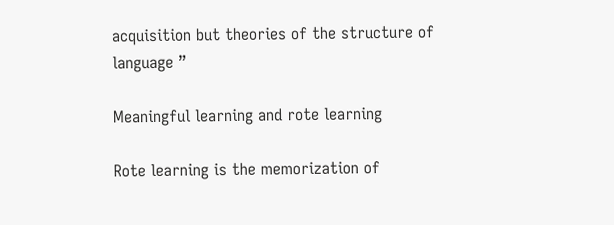acquisition but theories of the structure of
language ”

Meaningful learning and rote learning

Rote learning is the memorization of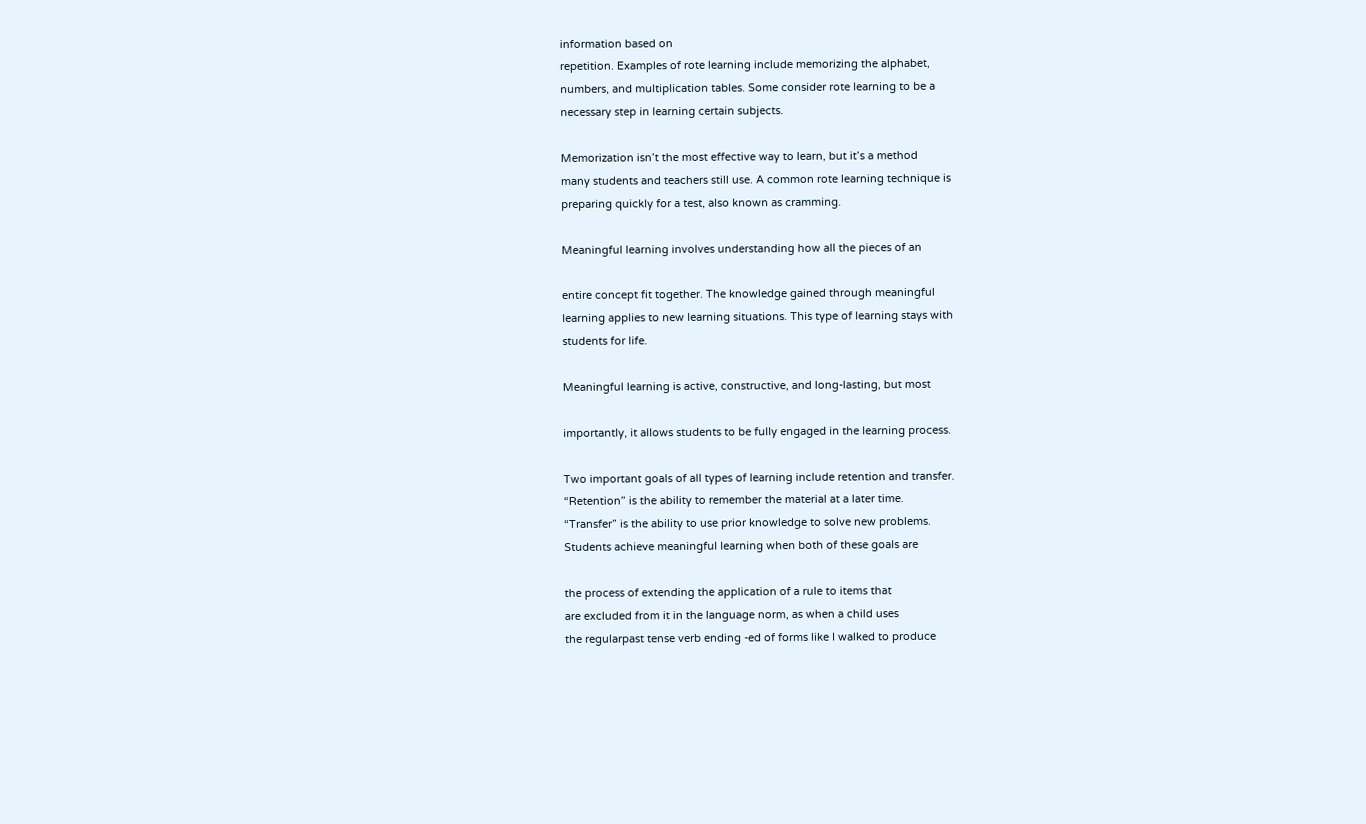information based on
repetition. Examples of rote learning include memorizing the alphabet,
numbers, and multiplication tables. Some consider rote learning to be a
necessary step in learning certain subjects.

Memorization isn’t the most effective way to learn, but it’s a method
many students and teachers still use. A common rote learning technique is
preparing quickly for a test, also known as cramming.

Meaningful learning involves understanding how all the pieces of an

entire concept fit together. The knowledge gained through meaningful
learning applies to new learning situations. This type of learning stays with
students for life.

Meaningful learning is active, constructive, and long-lasting, but most

importantly, it allows students to be fully engaged in the learning process.

Two important goals of all types of learning include retention and transfer.
“Retention” is the ability to remember the material at a later time.
“Transfer” is the ability to use prior knowledge to solve new problems.
Students achieve meaningful learning when both of these goals are

the process of extending the application of a rule to items that
are excluded from it in the language norm, as when a child uses
the regularpast tense verb ending -ed of forms like I walked to produce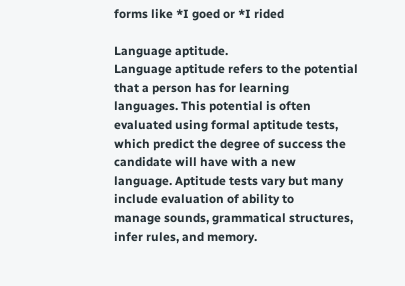forms like *I goed or *I rided

Language aptitude.
Language aptitude refers to the potential that a person has for learning
languages. This potential is often evaluated using formal aptitude tests,
which predict the degree of success the candidate will have with a new
language. Aptitude tests vary but many include evaluation of ability to
manage sounds, grammatical structures, infer rules, and memory.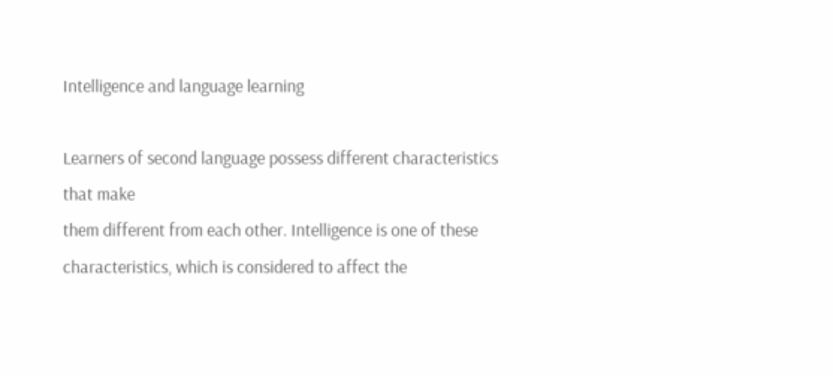Intelligence and language learning

Learners of second language possess different characteristics that make
them different from each other. Intelligence is one of these
characteristics, which is considered to affect the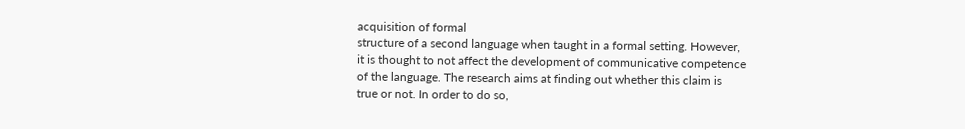acquisition of formal
structure of a second language when taught in a formal setting. However,
it is thought to not affect the development of communicative competence
of the language. The research aims at finding out whether this claim is
true or not. In order to do so,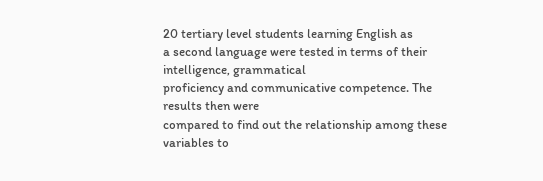20 tertiary level students learning English as
a second language were tested in terms of their intelligence, grammatical
proficiency and communicative competence. The results then were
compared to find out the relationship among these variables to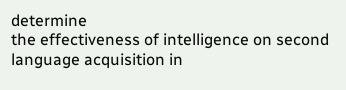determine
the effectiveness of intelligence on second language acquisition in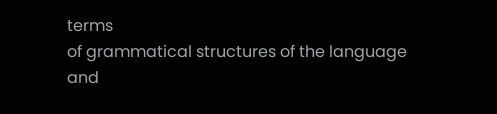terms
of grammatical structures of the language and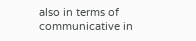also in terms of
communicative in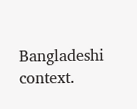Bangladeshi context.